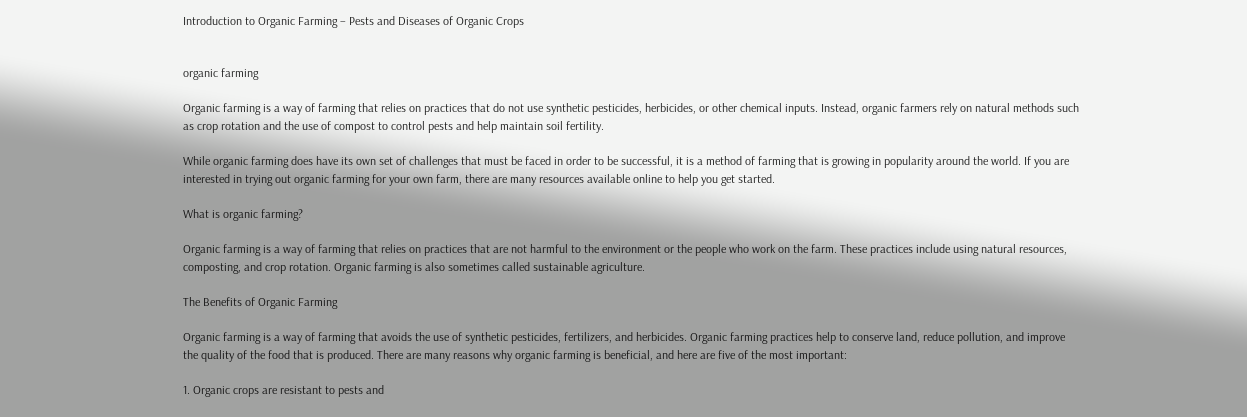Introduction to Organic Farming – Pests and Diseases of Organic Crops


organic farming

Organic farming is a way of farming that relies on practices that do not use synthetic pesticides, herbicides, or other chemical inputs. Instead, organic farmers rely on natural methods such as crop rotation and the use of compost to control pests and help maintain soil fertility.

While organic farming does have its own set of challenges that must be faced in order to be successful, it is a method of farming that is growing in popularity around the world. If you are interested in trying out organic farming for your own farm, there are many resources available online to help you get started.

What is organic farming?

Organic farming is a way of farming that relies on practices that are not harmful to the environment or the people who work on the farm. These practices include using natural resources, composting, and crop rotation. Organic farming is also sometimes called sustainable agriculture.

The Benefits of Organic Farming

Organic farming is a way of farming that avoids the use of synthetic pesticides, fertilizers, and herbicides. Organic farming practices help to conserve land, reduce pollution, and improve the quality of the food that is produced. There are many reasons why organic farming is beneficial, and here are five of the most important:

1. Organic crops are resistant to pests and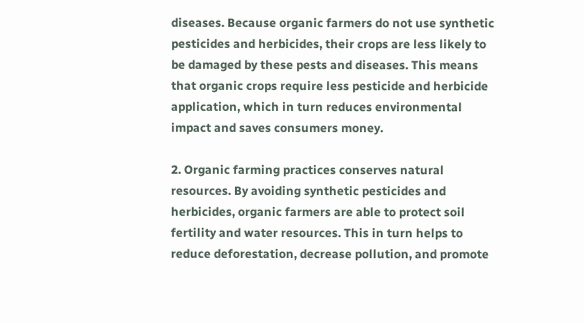diseases. Because organic farmers do not use synthetic pesticides and herbicides, their crops are less likely to be damaged by these pests and diseases. This means that organic crops require less pesticide and herbicide application, which in turn reduces environmental impact and saves consumers money.

2. Organic farming practices conserves natural resources. By avoiding synthetic pesticides and herbicides, organic farmers are able to protect soil fertility and water resources. This in turn helps to reduce deforestation, decrease pollution, and promote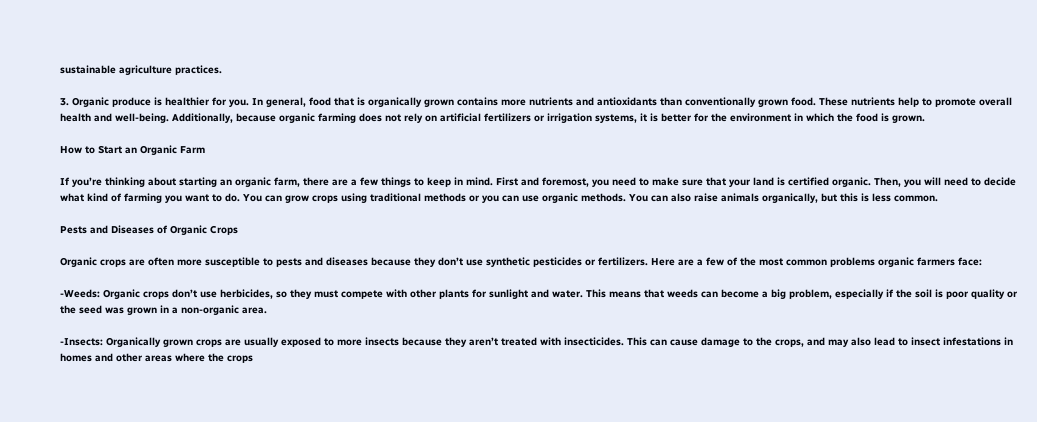sustainable agriculture practices.

3. Organic produce is healthier for you. In general, food that is organically grown contains more nutrients and antioxidants than conventionally grown food. These nutrients help to promote overall health and well-being. Additionally, because organic farming does not rely on artificial fertilizers or irrigation systems, it is better for the environment in which the food is grown.

How to Start an Organic Farm

If you’re thinking about starting an organic farm, there are a few things to keep in mind. First and foremost, you need to make sure that your land is certified organic. Then, you will need to decide what kind of farming you want to do. You can grow crops using traditional methods or you can use organic methods. You can also raise animals organically, but this is less common.

Pests and Diseases of Organic Crops

Organic crops are often more susceptible to pests and diseases because they don’t use synthetic pesticides or fertilizers. Here are a few of the most common problems organic farmers face:

-Weeds: Organic crops don’t use herbicides, so they must compete with other plants for sunlight and water. This means that weeds can become a big problem, especially if the soil is poor quality or the seed was grown in a non-organic area.

-Insects: Organically grown crops are usually exposed to more insects because they aren’t treated with insecticides. This can cause damage to the crops, and may also lead to insect infestations in homes and other areas where the crops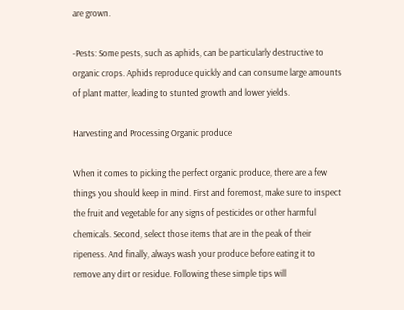are grown.

-Pests: Some pests, such as aphids, can be particularly destructive to organic crops. Aphids reproduce quickly and can consume large amounts of plant matter, leading to stunted growth and lower yields.

Harvesting and Processing Organic produce

When it comes to picking the perfect organic produce, there are a few things you should keep in mind. First and foremost, make sure to inspect the fruit and vegetable for any signs of pesticides or other harmful chemicals. Second, select those items that are in the peak of their ripeness. And finally, always wash your produce before eating it to remove any dirt or residue. Following these simple tips will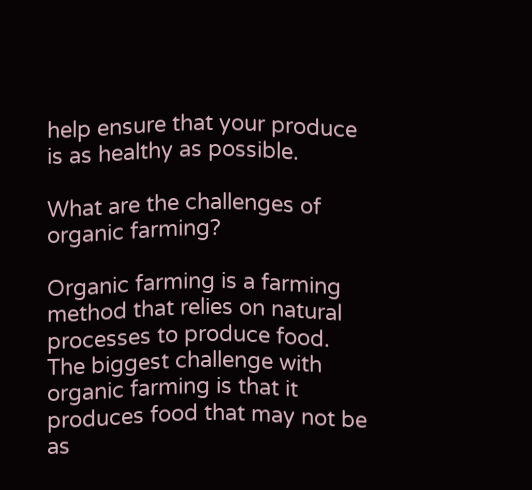help ensure that your produce is as healthy as possible.

What are the challenges of organic farming?

Organic farming is a farming method that relies on natural processes to produce food. The biggest challenge with organic farming is that it produces food that may not be as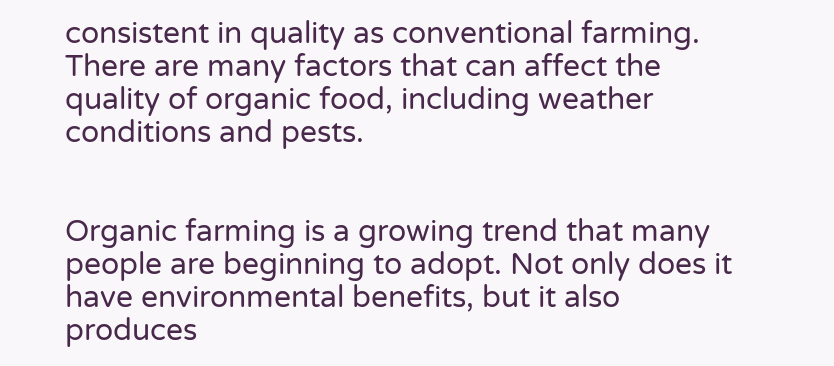consistent in quality as conventional farming. There are many factors that can affect the quality of organic food, including weather conditions and pests.


Organic farming is a growing trend that many people are beginning to adopt. Not only does it have environmental benefits, but it also produces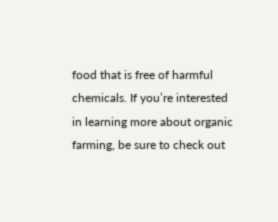food that is free of harmful chemicals. If you’re interested in learning more about organic farming, be sure to check out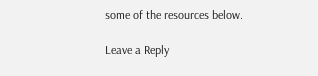some of the resources below.

Leave a Reply